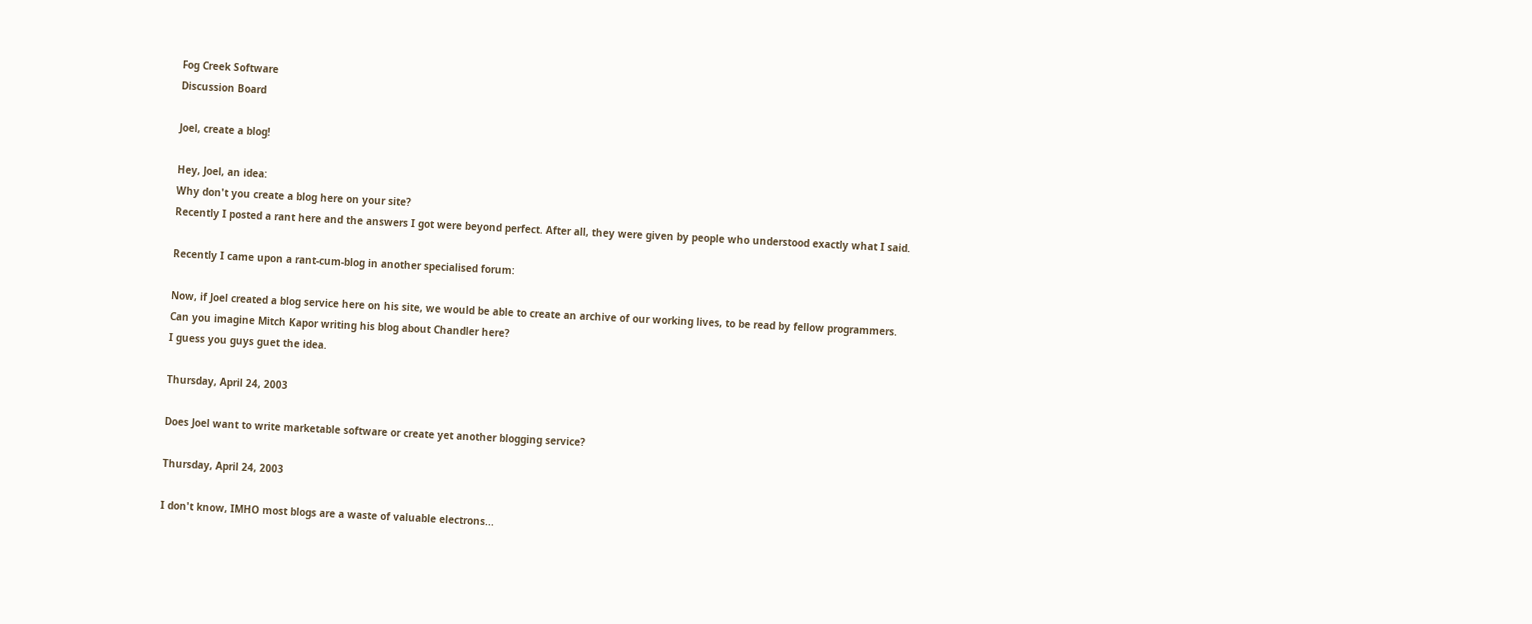Fog Creek Software
Discussion Board

Joel, create a blog!

Hey, Joel, an idea:
Why don't you create a blog here on your site?
Recently I posted a rant here and the answers I got were beyond perfect. After all, they were given by people who understood exactly what I said.

Recently I came upon a rant-cum-blog in another specialised forum:

Now, if Joel created a blog service here on his site, we would be able to create an archive of our working lives, to be read by fellow programmers.
Can you imagine Mitch Kapor writing his blog about Chandler here?
I guess you guys guet the idea.

Thursday, April 24, 2003

Does Joel want to write marketable software or create yet another blogging service?

Thursday, April 24, 2003

I don't know, IMHO most blogs are a waste of valuable electrons...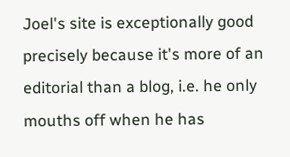Joel's site is exceptionally good precisely because it's more of an editorial than a blog, i.e. he only mouths off when he has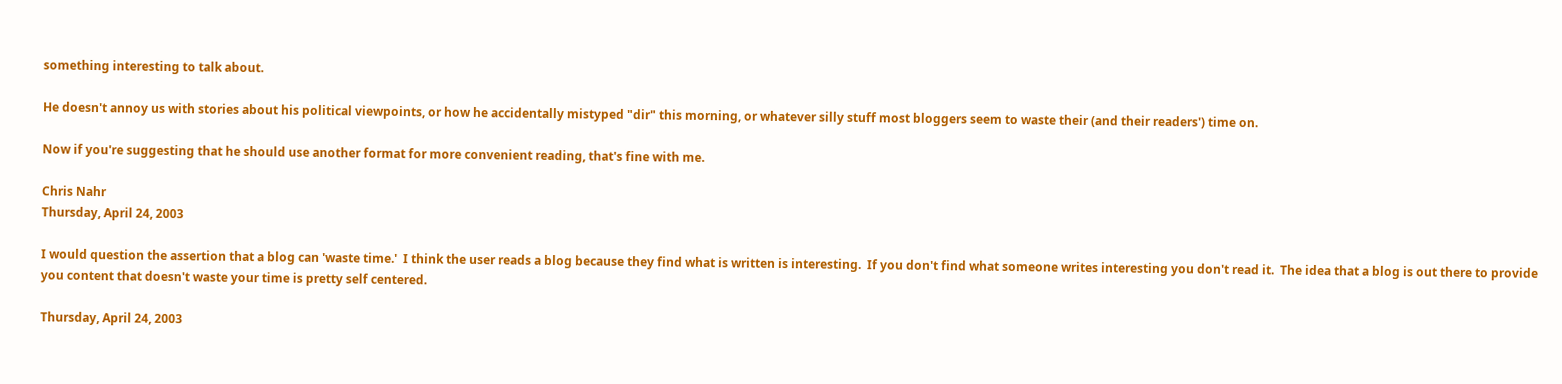something interesting to talk about.

He doesn't annoy us with stories about his political viewpoints, or how he accidentally mistyped "dir" this morning, or whatever silly stuff most bloggers seem to waste their (and their readers') time on.

Now if you're suggesting that he should use another format for more convenient reading, that's fine with me.

Chris Nahr
Thursday, April 24, 2003

I would question the assertion that a blog can 'waste time.'  I think the user reads a blog because they find what is written is interesting.  If you don't find what someone writes interesting you don't read it.  The idea that a blog is out there to provide you content that doesn't waste your time is pretty self centered.

Thursday, April 24, 2003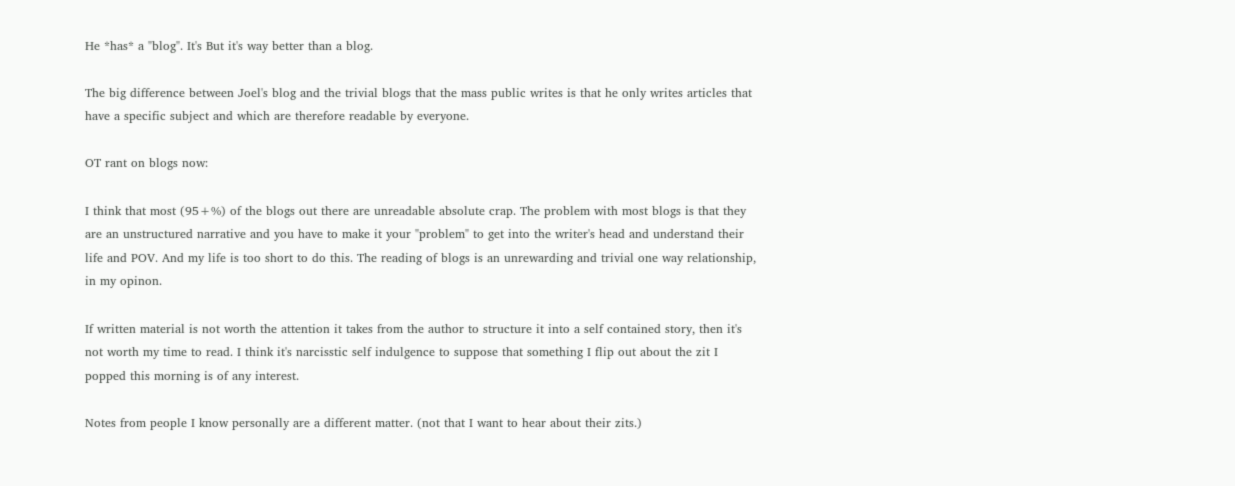He *has* a "blog". It's But it's way better than a blog.

The big difference between Joel's blog and the trivial blogs that the mass public writes is that he only writes articles that have a specific subject and which are therefore readable by everyone.

OT rant on blogs now:

I think that most (95+%) of the blogs out there are unreadable absolute crap. The problem with most blogs is that they are an unstructured narrative and you have to make it your "problem" to get into the writer's head and understand their life and POV. And my life is too short to do this. The reading of blogs is an unrewarding and trivial one way relationship, in my opinon.

If written material is not worth the attention it takes from the author to structure it into a self contained story, then it's not worth my time to read. I think it's narcisstic self indulgence to suppose that something I flip out about the zit I popped this morning is of any interest.

Notes from people I know personally are a different matter. (not that I want to hear about their zits.)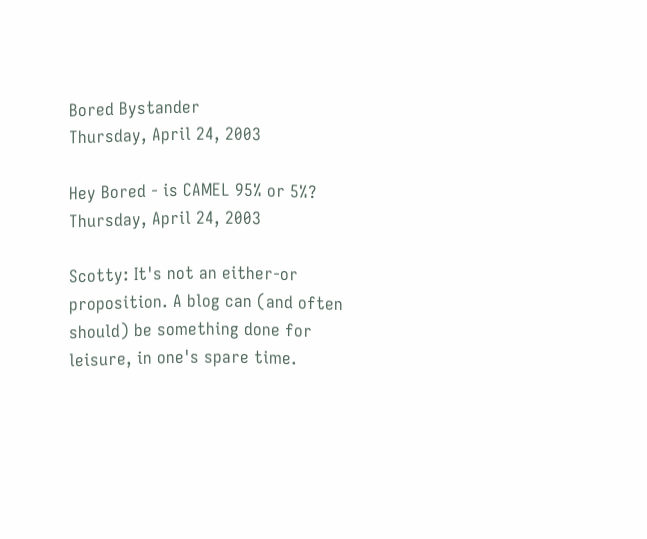Bored Bystander
Thursday, April 24, 2003

Hey Bored - is CAMEL 95% or 5%?
Thursday, April 24, 2003

Scotty: It's not an either-or proposition. A blog can (and often should) be something done for leisure, in one's spare time.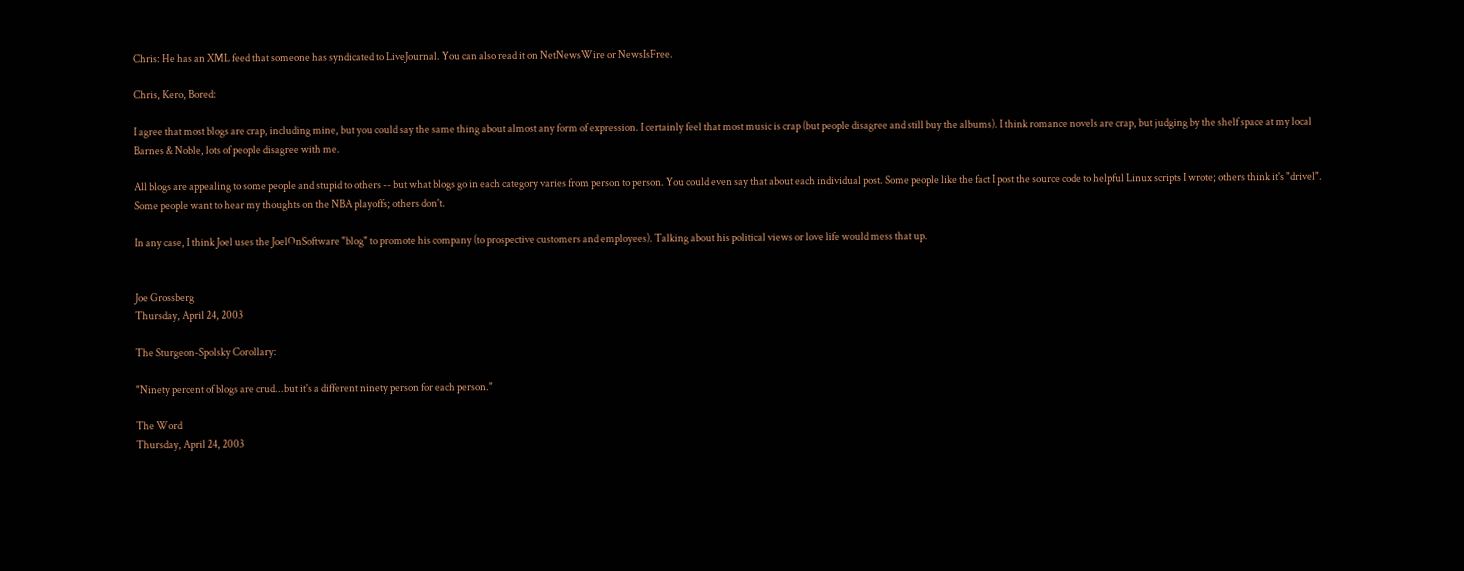Chris: He has an XML feed that someone has syndicated to LiveJournal. You can also read it on NetNewsWire or NewsIsFree.

Chris, Kero, Bored:

I agree that most blogs are crap, including mine, but you could say the same thing about almost any form of expression. I certainly feel that most music is crap (but people disagree and still buy the albums). I think romance novels are crap, but judging by the shelf space at my local Barnes & Noble, lots of people disagree with me.

All blogs are appealing to some people and stupid to others -- but what blogs go in each category varies from person to person. You could even say that about each individual post. Some people like the fact I post the source code to helpful Linux scripts I wrote; others think it's "drivel". Some people want to hear my thoughts on the NBA playoffs; others don't.

In any case, I think Joel uses the JoelOnSoftware "blog" to promote his company (to prospective customers and employees). Talking about his political views or love life would mess that up.


Joe Grossberg
Thursday, April 24, 2003

The Sturgeon-Spolsky Corollary:

"Ninety percent of blogs are crud...but it's a different ninety person for each person."

The Word
Thursday, April 24, 2003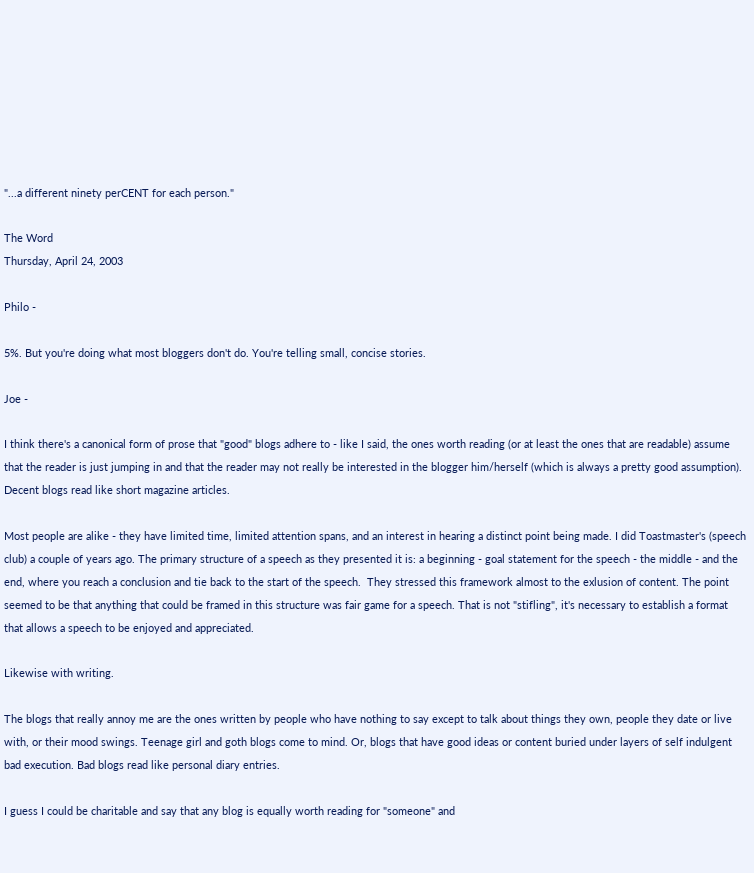"...a different ninety perCENT for each person."

The Word
Thursday, April 24, 2003

Philo -

5%. But you're doing what most bloggers don't do. You're telling small, concise stories.

Joe -

I think there's a canonical form of prose that "good" blogs adhere to - like I said, the ones worth reading (or at least the ones that are readable) assume that the reader is just jumping in and that the reader may not really be interested in the blogger him/herself (which is always a pretty good assumption).  Decent blogs read like short magazine articles.

Most people are alike - they have limited time, limited attention spans, and an interest in hearing a distinct point being made. I did Toastmaster's (speech club) a couple of years ago. The primary structure of a speech as they presented it is: a beginning - goal statement for the speech - the middle - and the end, where you reach a conclusion and tie back to the start of the speech.  They stressed this framework almost to the exlusion of content. The point seemed to be that anything that could be framed in this structure was fair game for a speech. That is not "stifling", it's necessary to establish a format that allows a speech to be enjoyed and appreciated.

Likewise with writing.

The blogs that really annoy me are the ones written by people who have nothing to say except to talk about things they own, people they date or live with, or their mood swings. Teenage girl and goth blogs come to mind. Or, blogs that have good ideas or content buried under layers of self indulgent bad execution. Bad blogs read like personal diary entries.

I guess I could be charitable and say that any blog is equally worth reading for "someone" and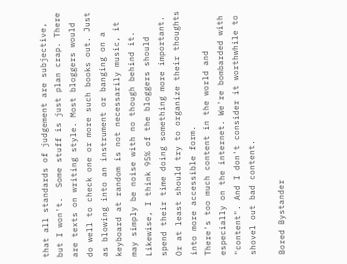that all standards of judgement are subjective, but I won't.  Some stuff is just plan crap. There are texts on writing style. Most bloggers would do well to check one or more such books out. Just as blowing into an instrument or banging on a keyboard at random is not necessarily music, it may simply be noise with no though behind it. Likewise, I think 95% of the bloggers should spend their time doing something more important. Or at least should try to organize their thoughts into more accessible form.
There's too much content in the world and especially on the internet. We're bombarded with "content". And I don't consider it worthwhile to shovel out bad content.

Bored Bystander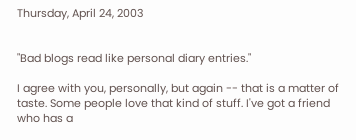Thursday, April 24, 2003


"Bad blogs read like personal diary entries."

I agree with you, personally, but again -- that is a matter of taste. Some people love that kind of stuff. I've got a friend who has a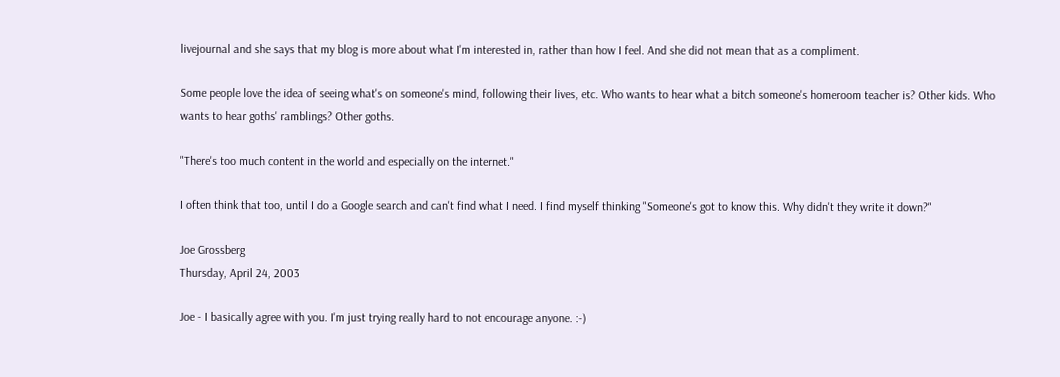livejournal and she says that my blog is more about what I'm interested in, rather than how I feel. And she did not mean that as a compliment.

Some people love the idea of seeing what's on someone's mind, following their lives, etc. Who wants to hear what a bitch someone's homeroom teacher is? Other kids. Who wants to hear goths' ramblings? Other goths.

"There's too much content in the world and especially on the internet."

I often think that too, until I do a Google search and can't find what I need. I find myself thinking "Someone's got to know this. Why didn't they write it down?"

Joe Grossberg
Thursday, April 24, 2003

Joe - I basically agree with you. I'm just trying really hard to not encourage anyone. :-)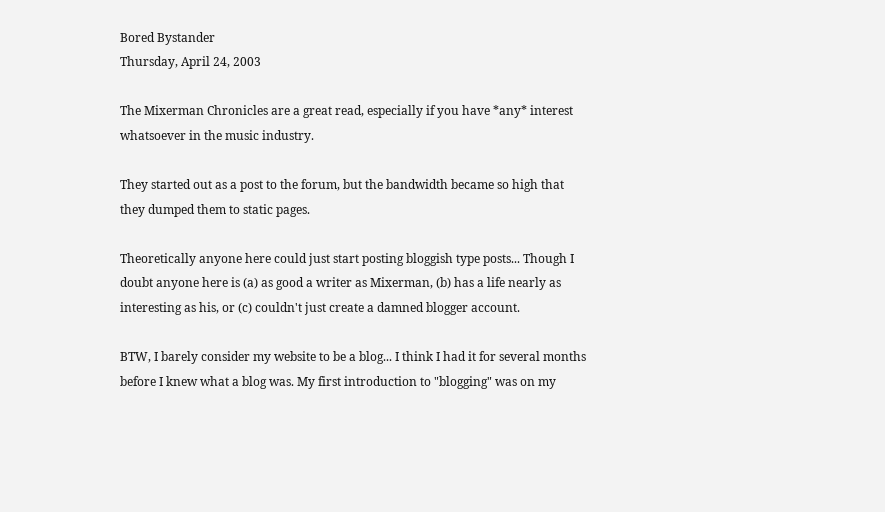Bored Bystander
Thursday, April 24, 2003

The Mixerman Chronicles are a great read, especially if you have *any* interest whatsoever in the music industry.

They started out as a post to the forum, but the bandwidth became so high that they dumped them to static pages.

Theoretically anyone here could just start posting bloggish type posts... Though I doubt anyone here is (a) as good a writer as Mixerman, (b) has a life nearly as interesting as his, or (c) couldn't just create a damned blogger account.

BTW, I barely consider my website to be a blog... I think I had it for several months before I knew what a blog was. My first introduction to "blogging" was on my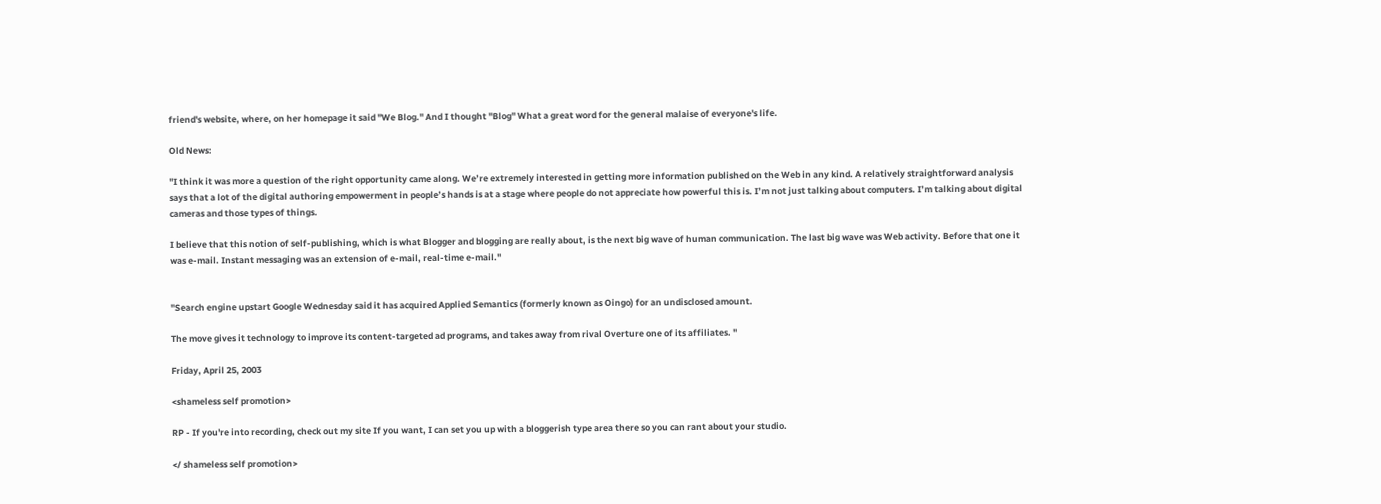friend's website, where, on her homepage it said "We Blog." And I thought "Blog" What a great word for the general malaise of everyone's life.

Old News:

"I think it was more a question of the right opportunity came along. We’re extremely interested in getting more information published on the Web in any kind. A relatively straightforward analysis says that a lot of the digital authoring empowerment in people’s hands is at a stage where people do not appreciate how powerful this is. I’m not just talking about computers. I’m talking about digital cameras and those types of things.

I believe that this notion of self-publishing, which is what Blogger and blogging are really about, is the next big wave of human communication. The last big wave was Web activity. Before that one it was e-mail. Instant messaging was an extension of e-mail, real-time e-mail."


"Search engine upstart Google Wednesday said it has acquired Applied Semantics (formerly known as Oingo) for an undisclosed amount.

The move gives it technology to improve its content-targeted ad programs, and takes away from rival Overture one of its affiliates. "

Friday, April 25, 2003

<shameless self promotion>

RP - If you're into recording, check out my site If you want, I can set you up with a bloggerish type area there so you can rant about your studio.

</ shameless self promotion>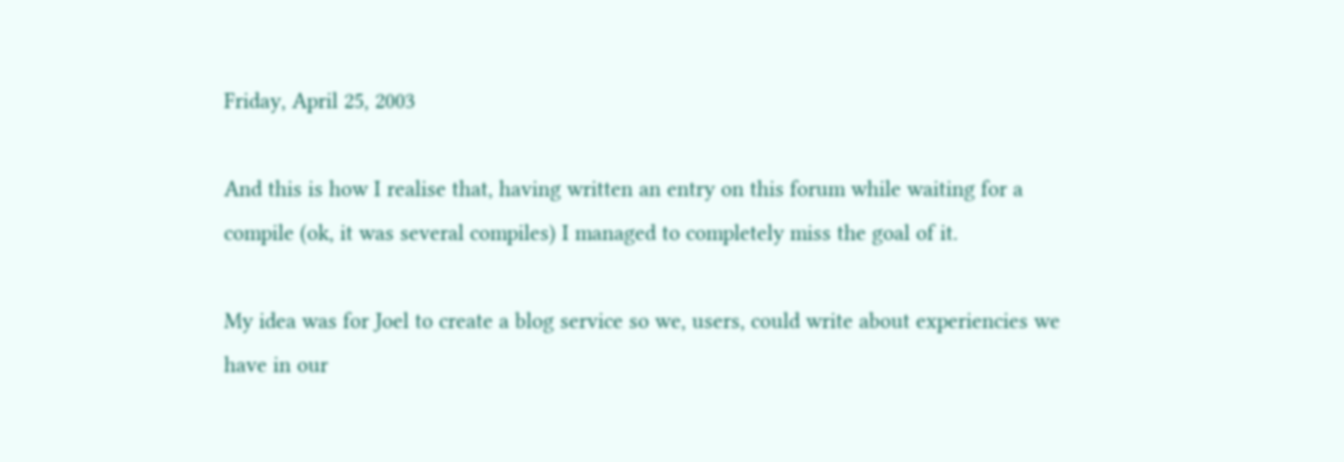Friday, April 25, 2003

And this is how I realise that, having written an entry on this forum while waiting for a compile (ok, it was several compiles) I managed to completely miss the goal of it.

My idea was for Joel to create a blog service so we, users, could write about experiencies we have in our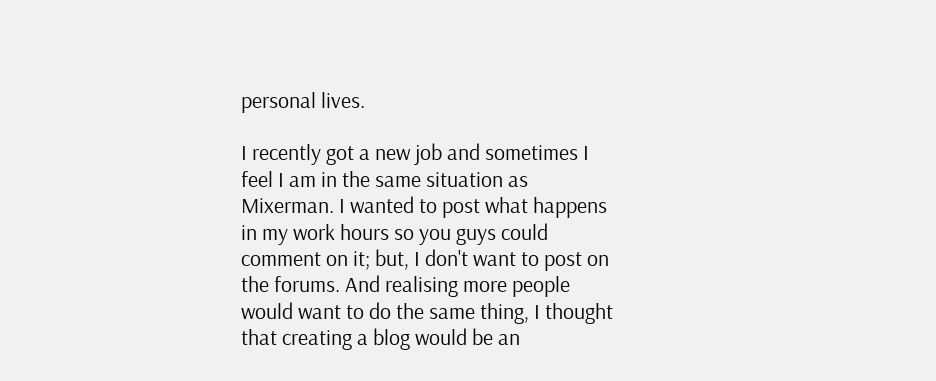personal lives.

I recently got a new job and sometimes I feel I am in the same situation as Mixerman. I wanted to post what happens in my work hours so you guys could comment on it; but, I don't want to post on the forums. And realising more people would want to do the same thing, I thought that creating a blog would be an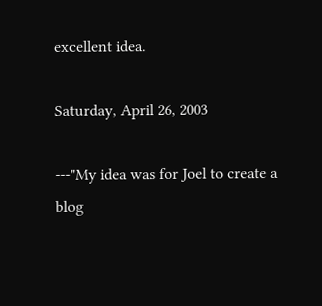excellent idea.

Saturday, April 26, 2003

---"My idea was for Joel to create a blog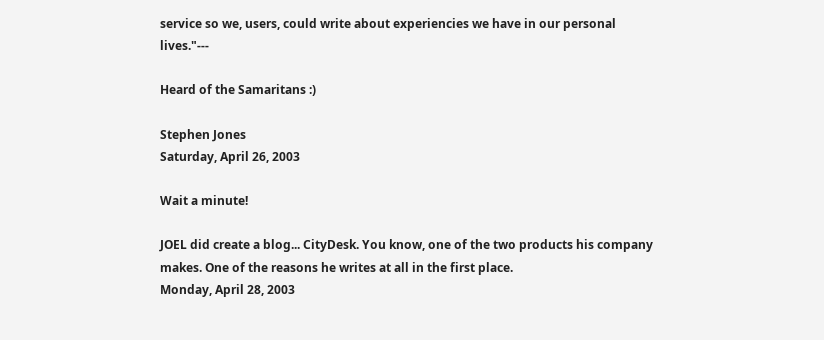service so we, users, could write about experiencies we have in our personal lives."---

Heard of the Samaritans :)

Stephen Jones
Saturday, April 26, 2003

Wait a minute!

JOEL did create a blog... CityDesk. You know, one of the two products his company makes. One of the reasons he writes at all in the first place.
Monday, April 28, 2003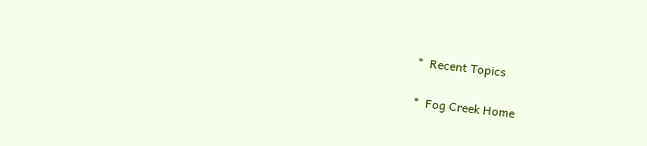*  Recent Topics

*  Fog Creek Home